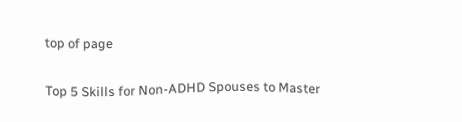top of page

Top 5 Skills for Non-ADHD Spouses to Master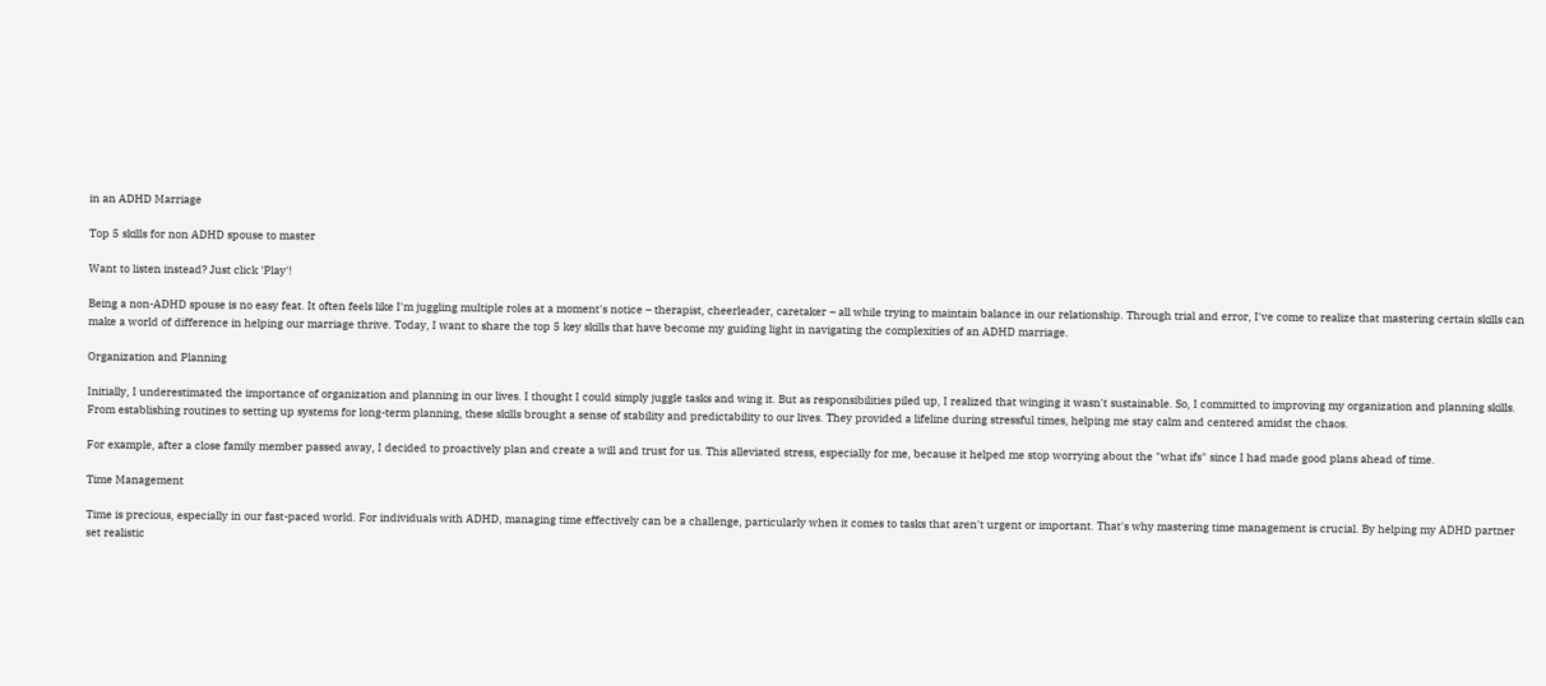in an ADHD Marriage

Top 5 skills for non ADHD spouse to master

Want to listen instead? Just click 'Play'!

Being a non-ADHD spouse is no easy feat. It often feels like I'm juggling multiple roles at a moment's notice – therapist, cheerleader, caretaker – all while trying to maintain balance in our relationship. Through trial and error, I've come to realize that mastering certain skills can make a world of difference in helping our marriage thrive. Today, I want to share the top 5 key skills that have become my guiding light in navigating the complexities of an ADHD marriage.

Organization and Planning

Initially, I underestimated the importance of organization and planning in our lives. I thought I could simply juggle tasks and wing it. But as responsibilities piled up, I realized that winging it wasn't sustainable. So, I committed to improving my organization and planning skills. From establishing routines to setting up systems for long-term planning, these skills brought a sense of stability and predictability to our lives. They provided a lifeline during stressful times, helping me stay calm and centered amidst the chaos.

For example, after a close family member passed away, I decided to proactively plan and create a will and trust for us. This alleviated stress, especially for me, because it helped me stop worrying about the "what ifs" since I had made good plans ahead of time.

Time Management

Time is precious, especially in our fast-paced world. For individuals with ADHD, managing time effectively can be a challenge, particularly when it comes to tasks that aren't urgent or important. That's why mastering time management is crucial. By helping my ADHD partner set realistic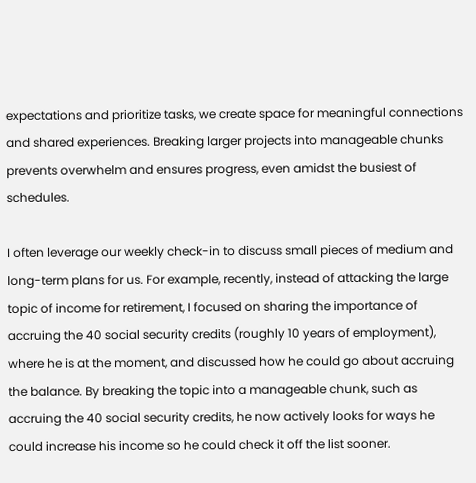expectations and prioritize tasks, we create space for meaningful connections and shared experiences. Breaking larger projects into manageable chunks prevents overwhelm and ensures progress, even amidst the busiest of schedules.

I often leverage our weekly check-in to discuss small pieces of medium and long-term plans for us. For example, recently, instead of attacking the large topic of income for retirement, I focused on sharing the importance of accruing the 40 social security credits (roughly 10 years of employment), where he is at the moment, and discussed how he could go about accruing the balance. By breaking the topic into a manageable chunk, such as accruing the 40 social security credits, he now actively looks for ways he could increase his income so he could check it off the list sooner.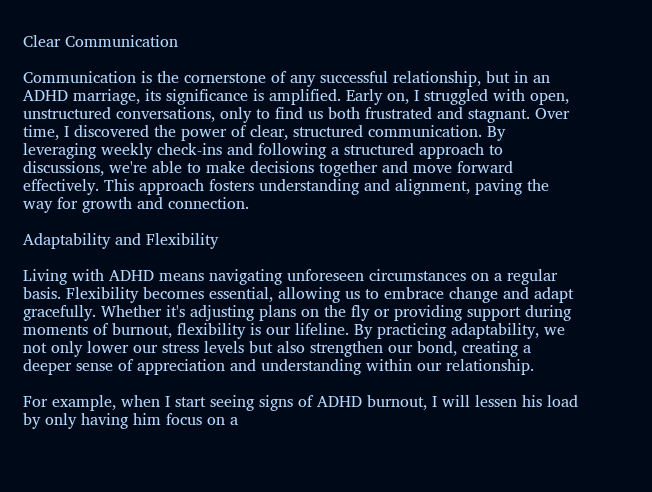Clear Communication

Communication is the cornerstone of any successful relationship, but in an ADHD marriage, its significance is amplified. Early on, I struggled with open, unstructured conversations, only to find us both frustrated and stagnant. Over time, I discovered the power of clear, structured communication. By leveraging weekly check-ins and following a structured approach to discussions, we're able to make decisions together and move forward effectively. This approach fosters understanding and alignment, paving the way for growth and connection.

Adaptability and Flexibility

Living with ADHD means navigating unforeseen circumstances on a regular basis. Flexibility becomes essential, allowing us to embrace change and adapt gracefully. Whether it's adjusting plans on the fly or providing support during moments of burnout, flexibility is our lifeline. By practicing adaptability, we not only lower our stress levels but also strengthen our bond, creating a deeper sense of appreciation and understanding within our relationship.

For example, when I start seeing signs of ADHD burnout, I will lessen his load by only having him focus on a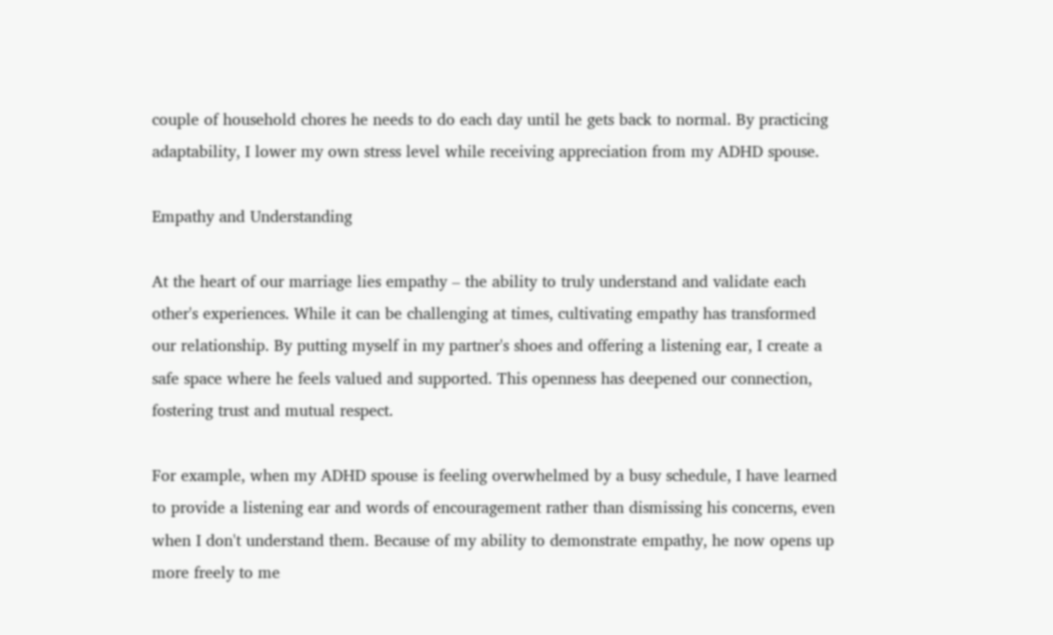couple of household chores he needs to do each day until he gets back to normal. By practicing adaptability, I lower my own stress level while receiving appreciation from my ADHD spouse.

Empathy and Understanding

At the heart of our marriage lies empathy – the ability to truly understand and validate each other's experiences. While it can be challenging at times, cultivating empathy has transformed our relationship. By putting myself in my partner's shoes and offering a listening ear, I create a safe space where he feels valued and supported. This openness has deepened our connection, fostering trust and mutual respect.

For example, when my ADHD spouse is feeling overwhelmed by a busy schedule, I have learned to provide a listening ear and words of encouragement rather than dismissing his concerns, even when I don't understand them. Because of my ability to demonstrate empathy, he now opens up more freely to me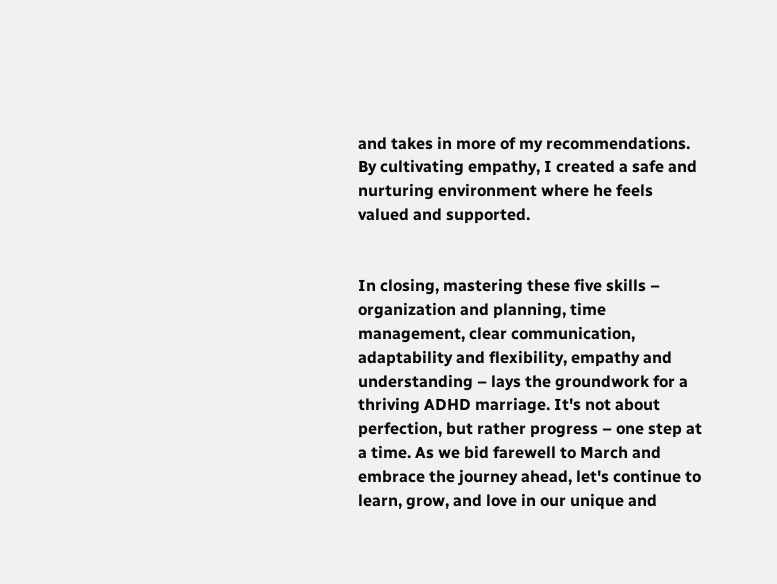and takes in more of my recommendations. By cultivating empathy, I created a safe and nurturing environment where he feels valued and supported.


In closing, mastering these five skills – organization and planning, time management, clear communication, adaptability and flexibility, empathy and understanding – lays the groundwork for a thriving ADHD marriage. It's not about perfection, but rather progress – one step at a time. As we bid farewell to March and embrace the journey ahead, let's continue to learn, grow, and love in our unique and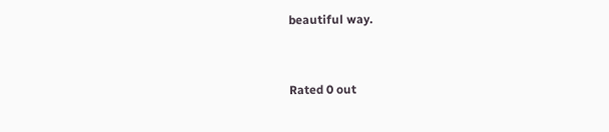beautiful way.


Rated 0 out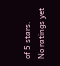of 5 stars.
No ratings yet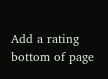Add a rating
bottom of page